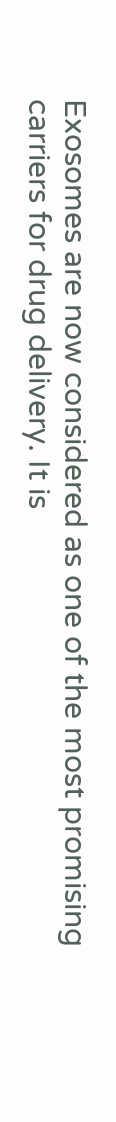Exosomes are now considered as one of the most promising carriers for drug delivery. It is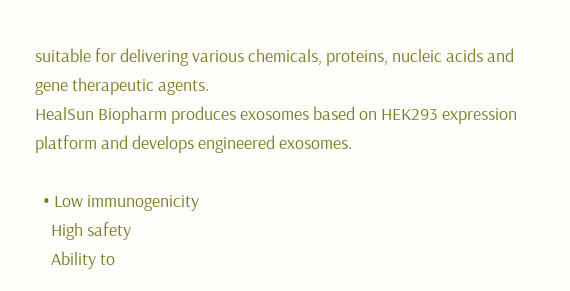suitable for delivering various chemicals, proteins, nucleic acids and gene therapeutic agents.
HealSun Biopharm produces exosomes based on HEK293 expression platform and develops engineered exosomes.

  • Low immunogenicity
    High safety
    Ability to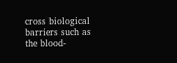cross biological barriers such as the blood-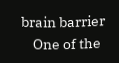brain barrier
    One of the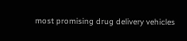most promising drug delivery vehicles